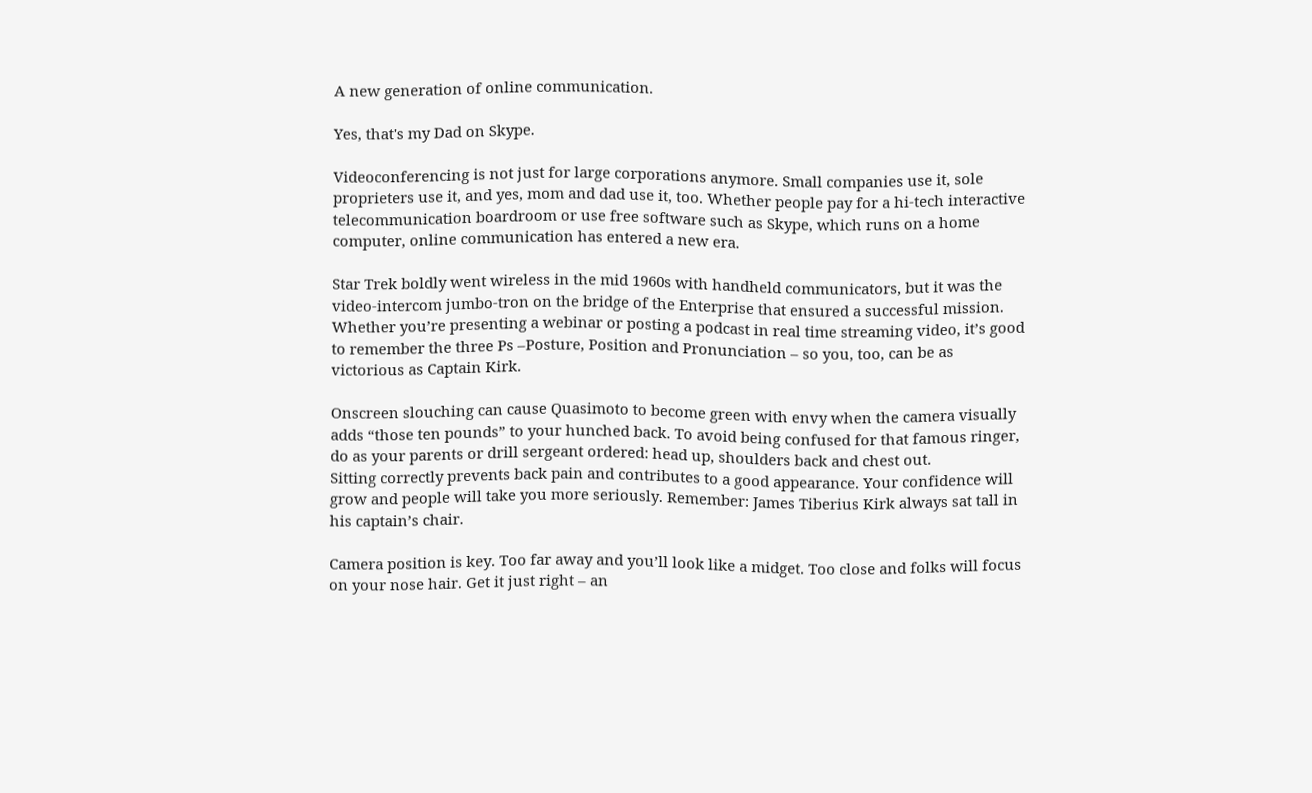A new generation of online communication.

Yes, that's my Dad on Skype.

Videoconferencing is not just for large corporations anymore. Small companies use it, sole proprieters use it, and yes, mom and dad use it, too. Whether people pay for a hi-tech interactive telecommunication boardroom or use free software such as Skype, which runs on a home computer, online communication has entered a new era.

Star Trek boldly went wireless in the mid 1960s with handheld communicators, but it was the video-intercom jumbo-tron on the bridge of the Enterprise that ensured a successful mission. Whether you’re presenting a webinar or posting a podcast in real time streaming video, it’s good to remember the three Ps –Posture, Position and Pronunciation – so you, too, can be as victorious as Captain Kirk.

Onscreen slouching can cause Quasimoto to become green with envy when the camera visually adds “those ten pounds” to your hunched back. To avoid being confused for that famous ringer, do as your parents or drill sergeant ordered: head up, shoulders back and chest out.
Sitting correctly prevents back pain and contributes to a good appearance. Your confidence will grow and people will take you more seriously. Remember: James Tiberius Kirk always sat tall in his captain’s chair.

Camera position is key. Too far away and you’ll look like a midget. Too close and folks will focus on your nose hair. Get it just right – an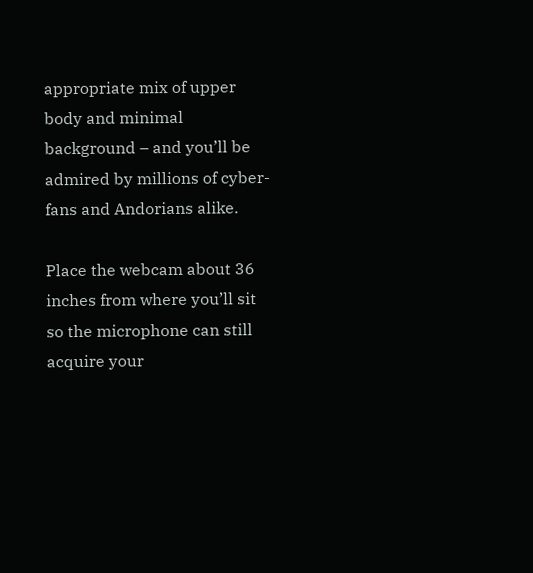appropriate mix of upper body and minimal background – and you’ll be admired by millions of cyber-fans and Andorians alike.

Place the webcam about 36 inches from where you’ll sit so the microphone can still acquire your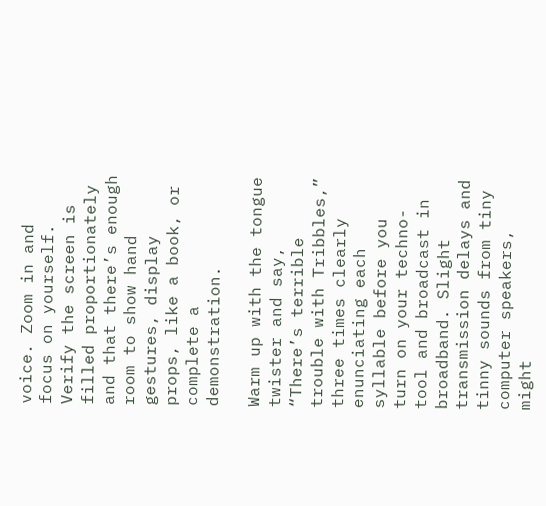voice. Zoom in and focus on yourself. Verify the screen is filled proportionately and that there’s enough room to show hand gestures, display props, like a book, or complete a demonstration.

Warm up with the tongue twister and say, “There’s terrible trouble with Tribbles,” three times clearly enunciating each syllable before you turn on your techno-tool and broadcast in broadband. Slight transmission delays and tinny sounds from tiny computer speakers, might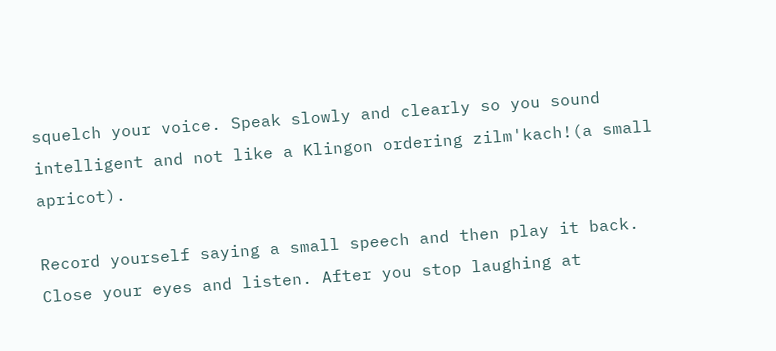squelch your voice. Speak slowly and clearly so you sound intelligent and not like a Klingon ordering zilm'kach!(a small apricot).

Record yourself saying a small speech and then play it back. Close your eyes and listen. After you stop laughing at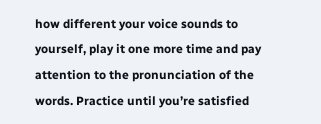how different your voice sounds to yourself, play it one more time and pay attention to the pronunciation of the words. Practice until you’re satisfied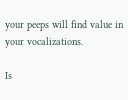your peeps will find value in your vocalizations.

Is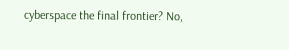cyberspace the final frontier? No,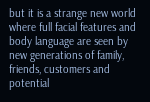but it is a strange new world where full facial features and body language are seen by new generations of family, friends, customers and potential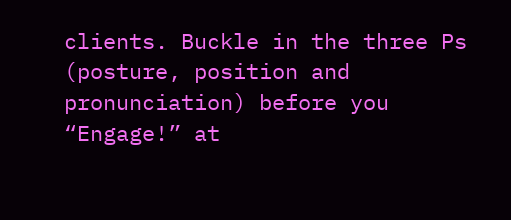clients. Buckle in the three Ps (posture, position and pronunciation) before you “Engage!” at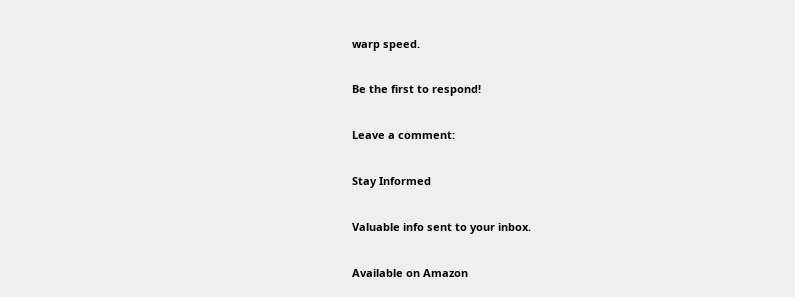warp speed.

Be the first to respond!

Leave a comment:

Stay Informed

Valuable info sent to your inbox.

Available on Amazon